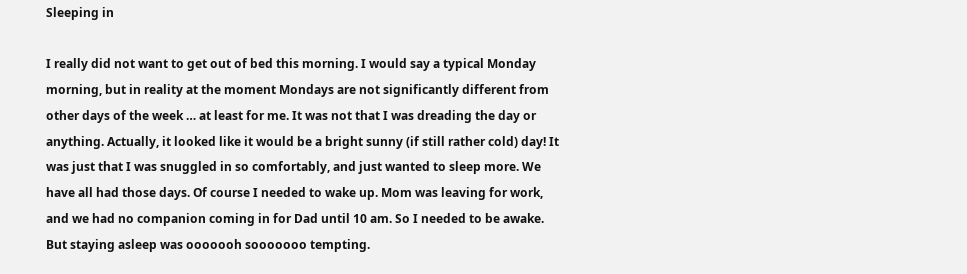Sleeping in

I really did not want to get out of bed this morning. I would say a typical Monday morning, but in reality at the moment Mondays are not significantly different from other days of the week … at least for me. It was not that I was dreading the day or anything. Actually, it looked like it would be a bright sunny (if still rather cold) day! It was just that I was snuggled in so comfortably, and just wanted to sleep more. We have all had those days. Of course I needed to wake up. Mom was leaving for work, and we had no companion coming in for Dad until 10 am. So I needed to be awake. But staying asleep was ooooooh sooooooo tempting.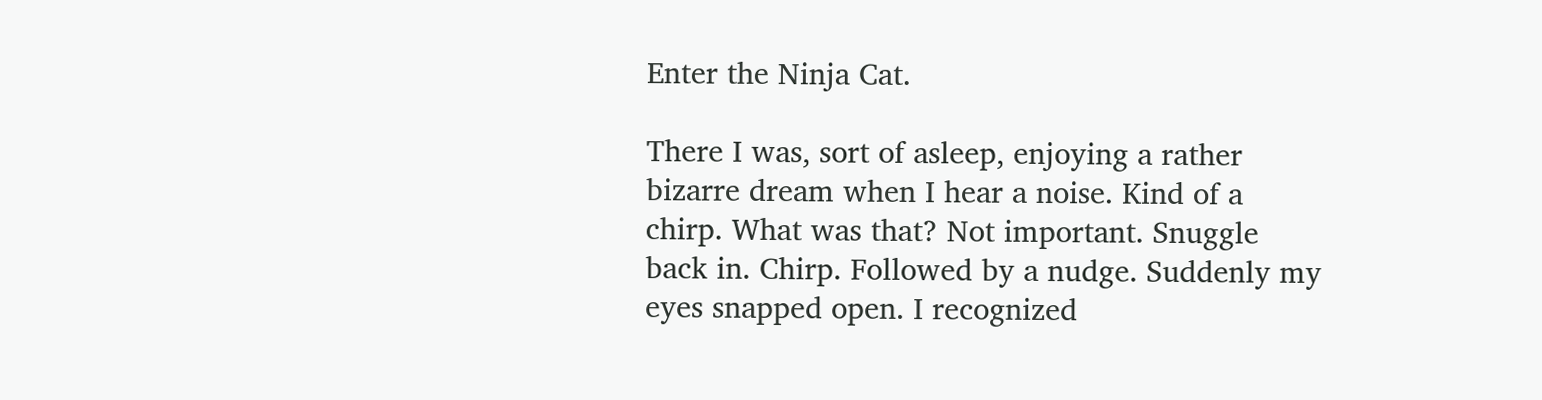Enter the Ninja Cat.

There I was, sort of asleep, enjoying a rather bizarre dream when I hear a noise. Kind of a chirp. What was that? Not important. Snuggle back in. Chirp. Followed by a nudge. Suddenly my eyes snapped open. I recognized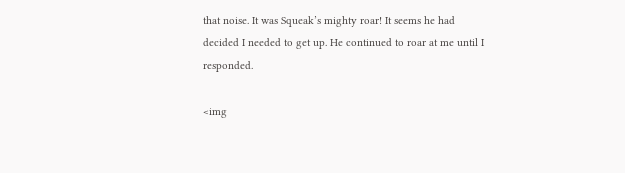that noise. It was Squeak’s mighty roar! It seems he had decided I needed to get up. He continued to roar at me until I responded.

<img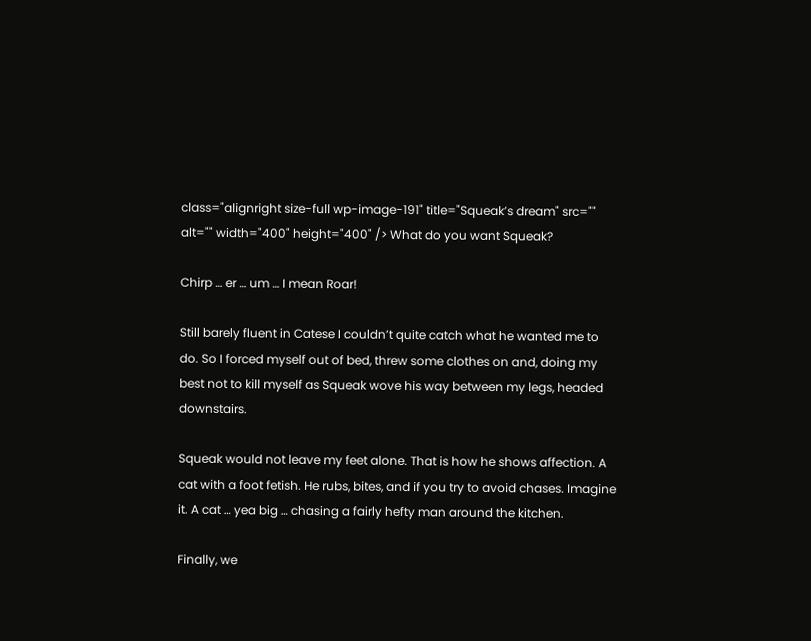class="alignright size-full wp-image-191" title="Squeak’s dream" src="" alt="" width="400" height="400" /> What do you want Squeak?

Chirp … er … um … I mean Roar!

Still barely fluent in Catese I couldn’t quite catch what he wanted me to do. So I forced myself out of bed, threw some clothes on and, doing my best not to kill myself as Squeak wove his way between my legs, headed downstairs.

Squeak would not leave my feet alone. That is how he shows affection. A cat with a foot fetish. He rubs, bites, and if you try to avoid chases. Imagine it. A cat … yea big … chasing a fairly hefty man around the kitchen.

Finally, we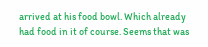arrived at his food bowl. Which already had food in it of course. Seems that was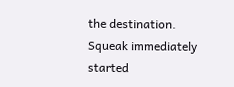the destination. Squeak immediately started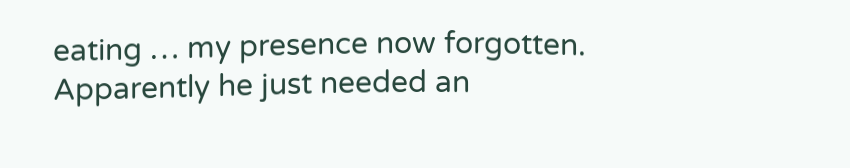eating … my presence now forgotten. Apparently he just needed an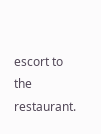escort to the restaurant.